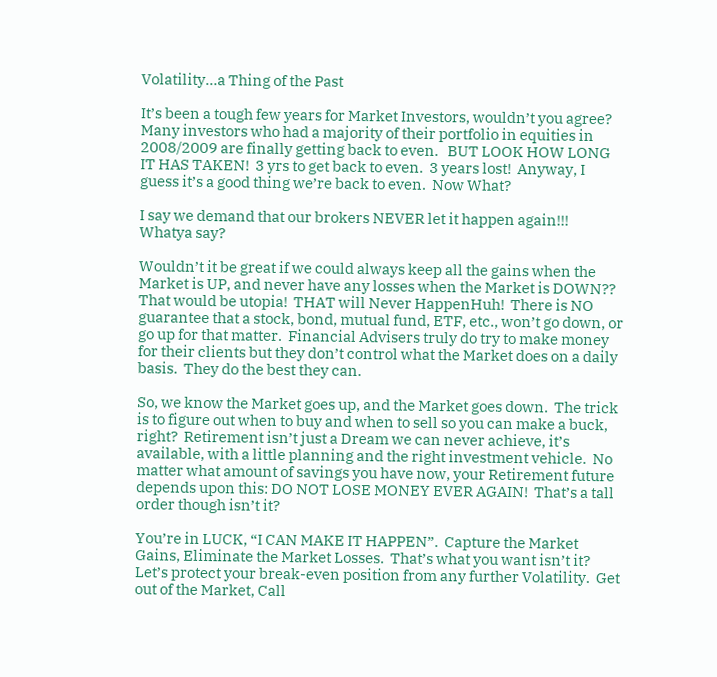Volatility…a Thing of the Past

It’s been a tough few years for Market Investors, wouldn’t you agree?  Many investors who had a majority of their portfolio in equities in 2008/2009 are finally getting back to even.   BUT LOOK HOW LONG IT HAS TAKEN!  3 yrs to get back to even.  3 years lost!  Anyway, I guess it’s a good thing we’re back to even.  Now What?

I say we demand that our brokers NEVER let it happen again!!!  Whatya say?

Wouldn’t it be great if we could always keep all the gains when the Market is UP, and never have any losses when the Market is DOWN??  That would be utopia!  THAT will Never HappenHuh!  There is NO guarantee that a stock, bond, mutual fund, ETF, etc., won’t go down, or go up for that matter.  Financial Advisers truly do try to make money for their clients but they don’t control what the Market does on a daily basis.  They do the best they can.

So, we know the Market goes up, and the Market goes down.  The trick is to figure out when to buy and when to sell so you can make a buck, right?  Retirement isn’t just a Dream we can never achieve, it’s available, with a little planning and the right investment vehicle.  No matter what amount of savings you have now, your Retirement future depends upon this: DO NOT LOSE MONEY EVER AGAIN!  That’s a tall order though isn’t it?

You’re in LUCK, “I CAN MAKE IT HAPPEN”.  Capture the Market Gains, Eliminate the Market Losses.  That’s what you want isn’t it?  Let’s protect your break-even position from any further Volatility.  Get out of the Market, Call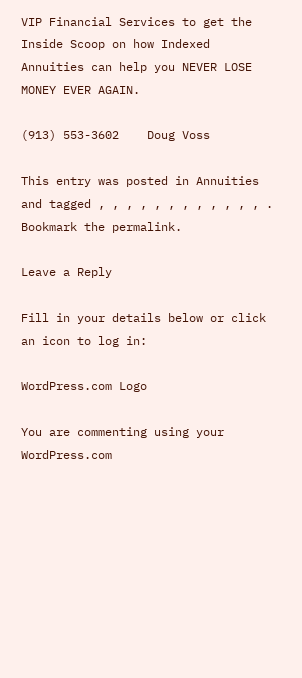VIP Financial Services to get the Inside Scoop on how Indexed Annuities can help you NEVER LOSE MONEY EVER AGAIN.

(913) 553-3602    Doug Voss

This entry was posted in Annuities and tagged , , , , , , , , , , , , . Bookmark the permalink.

Leave a Reply

Fill in your details below or click an icon to log in:

WordPress.com Logo

You are commenting using your WordPress.com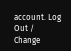account. Log Out /  Change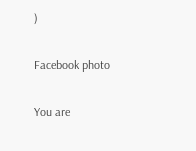)

Facebook photo

You are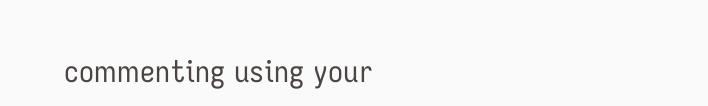commenting using your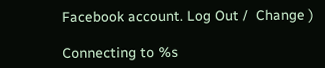Facebook account. Log Out /  Change )

Connecting to %s